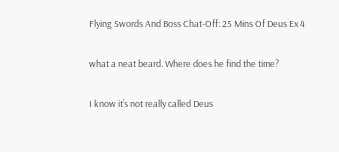Flying Swords And Boss Chat-Off: 25 Mins Of Deus Ex 4

what a neat beard. Where does he find the time?

I know it’s not really called Deus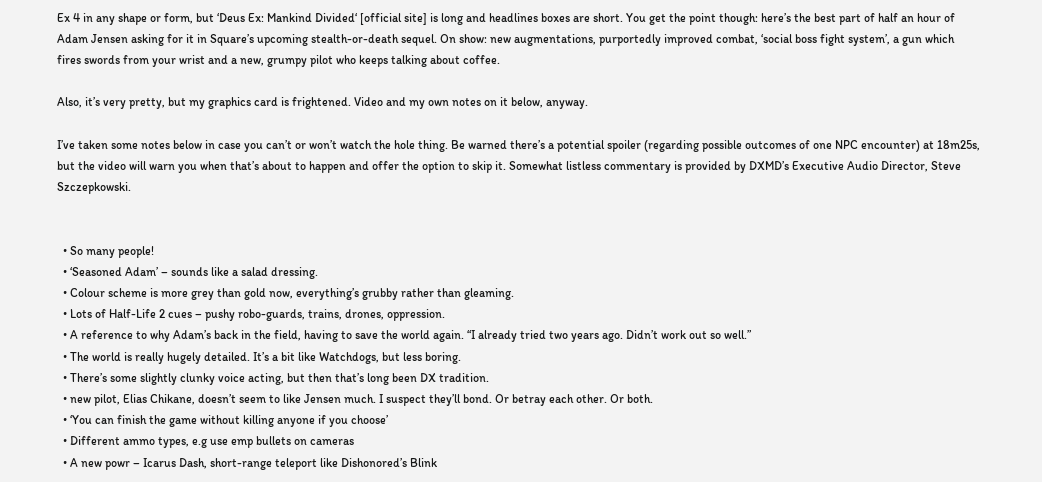Ex 4 in any shape or form, but ‘Deus Ex: Mankind Divided‘ [official site] is long and headlines boxes are short. You get the point though: here’s the best part of half an hour of Adam Jensen asking for it in Square’s upcoming stealth-or-death sequel. On show: new augmentations, purportedly improved combat, ‘social boss fight system’, a gun which fires swords from your wrist and a new, grumpy pilot who keeps talking about coffee.

Also, it’s very pretty, but my graphics card is frightened. Video and my own notes on it below, anyway.

I’ve taken some notes below in case you can’t or won’t watch the hole thing. Be warned there’s a potential spoiler (regarding possible outcomes of one NPC encounter) at 18m25s, but the video will warn you when that’s about to happen and offer the option to skip it. Somewhat listless commentary is provided by DXMD’s Executive Audio Director, Steve Szczepkowski.


  • So many people!
  • ‘Seasoned Adam’ – sounds like a salad dressing.
  • Colour scheme is more grey than gold now, everything’s grubby rather than gleaming.
  • Lots of Half-Life 2 cues – pushy robo-guards, trains, drones, oppression.
  • A reference to why Adam’s back in the field, having to save the world again. “I already tried two years ago. Didn’t work out so well.”
  • The world is really hugely detailed. It’s a bit like Watchdogs, but less boring.
  • There’s some slightly clunky voice acting, but then that’s long been DX tradition.
  • new pilot, Elias Chikane, doesn’t seem to like Jensen much. I suspect they’ll bond. Or betray each other. Or both.
  • ‘You can finish the game without killing anyone if you choose’
  • Different ammo types, e.g use emp bullets on cameras
  • A new powr – Icarus Dash, short-range teleport like Dishonored’s Blink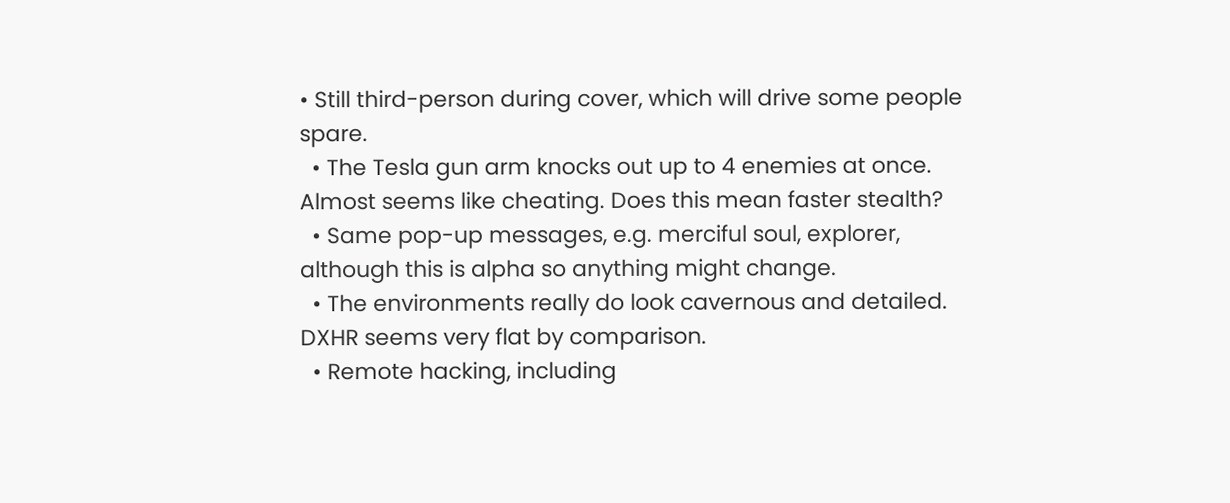• Still third-person during cover, which will drive some people spare.
  • The Tesla gun arm knocks out up to 4 enemies at once. Almost seems like cheating. Does this mean faster stealth?
  • Same pop-up messages, e.g. merciful soul, explorer, although this is alpha so anything might change.
  • The environments really do look cavernous and detailed. DXHR seems very flat by comparison.
  • Remote hacking, including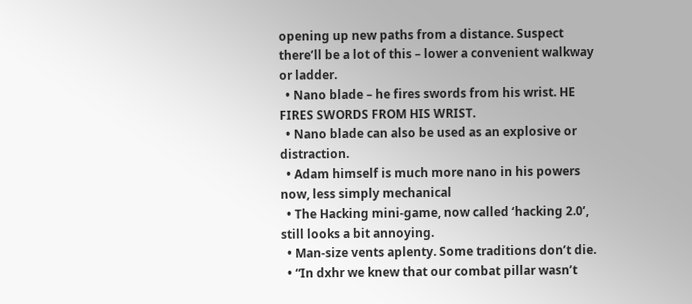opening up new paths from a distance. Suspect there’ll be a lot of this – lower a convenient walkway or ladder.
  • Nano blade – he fires swords from his wrist. HE FIRES SWORDS FROM HIS WRIST.
  • Nano blade can also be used as an explosive or distraction.
  • Adam himself is much more nano in his powers now, less simply mechanical
  • The Hacking mini-game, now called ‘hacking 2.0’, still looks a bit annoying.
  • Man-size vents aplenty. Some traditions don’t die.
  • “In dxhr we knew that our combat pillar wasn’t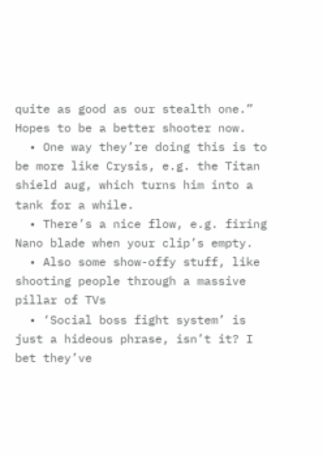quite as good as our stealth one.” Hopes to be a better shooter now.
  • One way they’re doing this is to be more like Crysis, e.g. the Titan shield aug, which turns him into a tank for a while.
  • There’s a nice flow, e.g. firing Nano blade when your clip’s empty.
  • Also some show-offy stuff, like shooting people through a massive pillar of TVs
  • ‘Social boss fight system’ is just a hideous phrase, isn’t it? I bet they’ve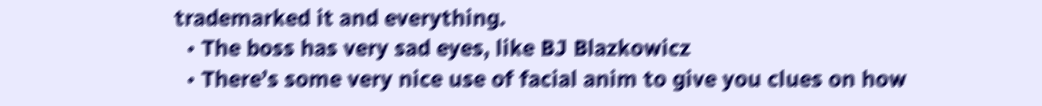trademarked it and everything.
  • The boss has very sad eyes, like BJ Blazkowicz
  • There’s some very nice use of facial anim to give you clues on how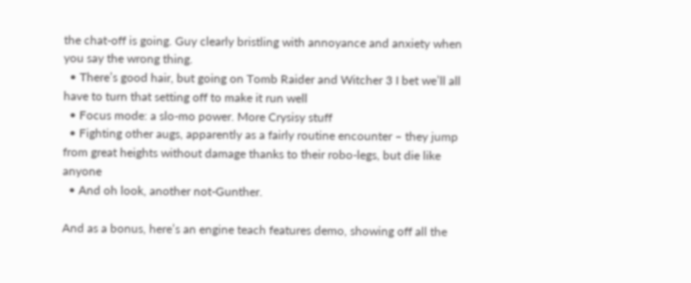the chat-off is going. Guy clearly bristling with annoyance and anxiety when you say the wrong thing.
  • There’s good hair, but going on Tomb Raider and Witcher 3 I bet we’ll all have to turn that setting off to make it run well
  • Focus mode: a slo-mo power. More Crysisy stuff
  • Fighting other augs, apparently as a fairly routine encounter – they jump from great heights without damage thanks to their robo-legs, but die like anyone
  • And oh look, another not-Gunther.

And as a bonus, here’s an engine teach features demo, showing off all the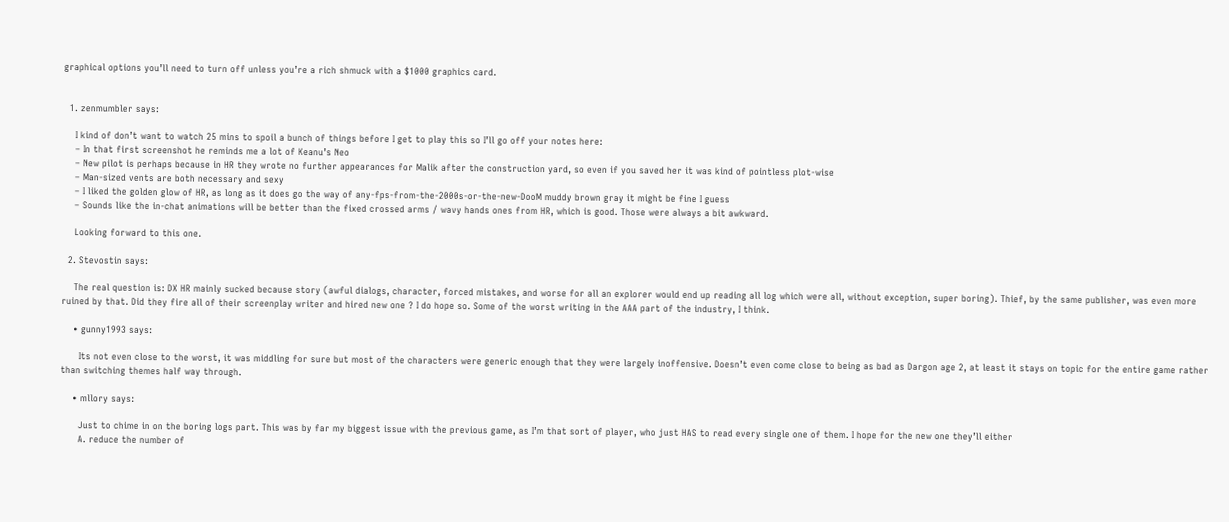graphical options you’ll need to turn off unless you’re a rich shmuck with a $1000 graphics card.


  1. zenmumbler says:

    I kind of don’t want to watch 25 mins to spoil a bunch of things before I get to play this so I’ll go off your notes here:
    – In that first screenshot he reminds me a lot of Keanu’s Neo
    – New pilot is perhaps because in HR they wrote no further appearances for Malik after the construction yard, so even if you saved her it was kind of pointless plot-wise
    – Man-sized vents are both necessary and sexy
    – I liked the golden glow of HR, as long as it does go the way of any-fps-from-the-2000s-or-the-new-DooM muddy brown gray it might be fine I guess
    – Sounds like the in-chat animations will be better than the fixed crossed arms / wavy hands ones from HR, which is good. Those were always a bit awkward.

    Looking forward to this one.

  2. Stevostin says:

    The real question is: DX HR mainly sucked because story (awful dialogs, character, forced mistakes, and worse for all an explorer would end up reading all log which were all, without exception, super boring). Thief, by the same publisher, was even more ruined by that. Did they fire all of their screenplay writer and hired new one ? I do hope so. Some of the worst writing in the AAA part of the industry, I think.

    • gunny1993 says:

      Its not even close to the worst, it was middling for sure but most of the characters were generic enough that they were largely inoffensive. Doesn’t even come close to being as bad as Dargon age 2, at least it stays on topic for the entire game rather than switching themes half way through.

    • mllory says:

      Just to chime in on the boring logs part. This was by far my biggest issue with the previous game, as I’m that sort of player, who just HAS to read every single one of them. I hope for the new one they’ll either
      A. reduce the number of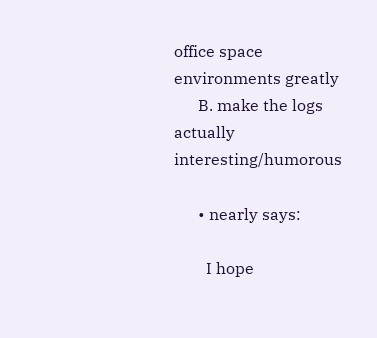office space environments greatly
      B. make the logs actually interesting/humorous

      • nearly says:

        I hope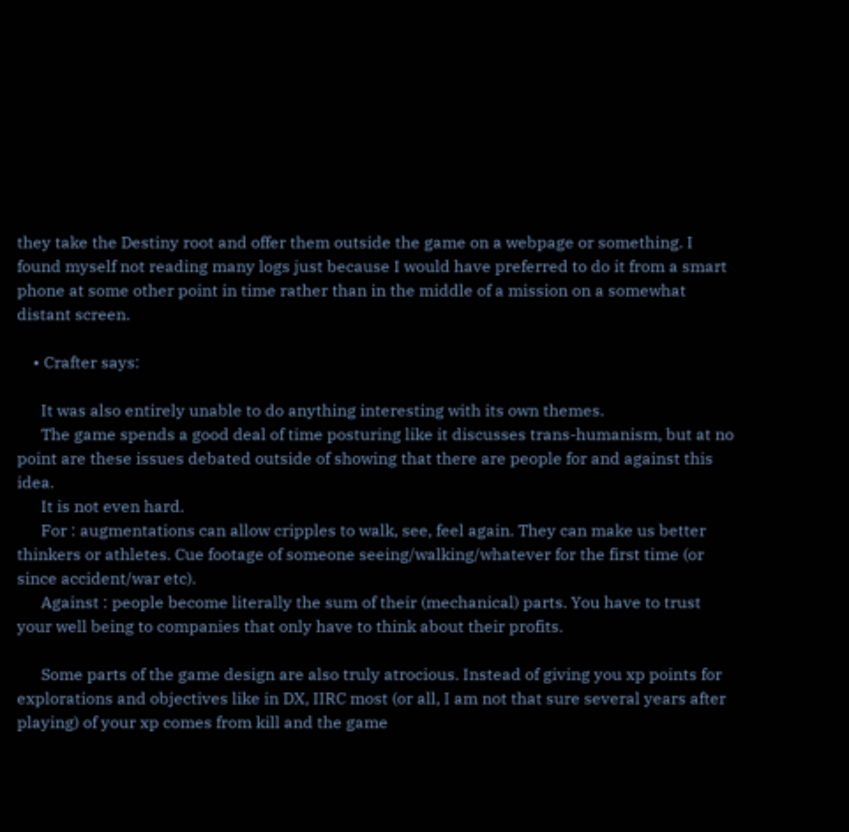they take the Destiny root and offer them outside the game on a webpage or something. I found myself not reading many logs just because I would have preferred to do it from a smart phone at some other point in time rather than in the middle of a mission on a somewhat distant screen.

    • Crafter says:

      It was also entirely unable to do anything interesting with its own themes.
      The game spends a good deal of time posturing like it discusses trans-humanism, but at no point are these issues debated outside of showing that there are people for and against this idea.
      It is not even hard.
      For : augmentations can allow cripples to walk, see, feel again. They can make us better thinkers or athletes. Cue footage of someone seeing/walking/whatever for the first time (or since accident/war etc).
      Against : people become literally the sum of their (mechanical) parts. You have to trust your well being to companies that only have to think about their profits.

      Some parts of the game design are also truly atrocious. Instead of giving you xp points for explorations and objectives like in DX, IIRC most (or all, I am not that sure several years after playing) of your xp comes from kill and the game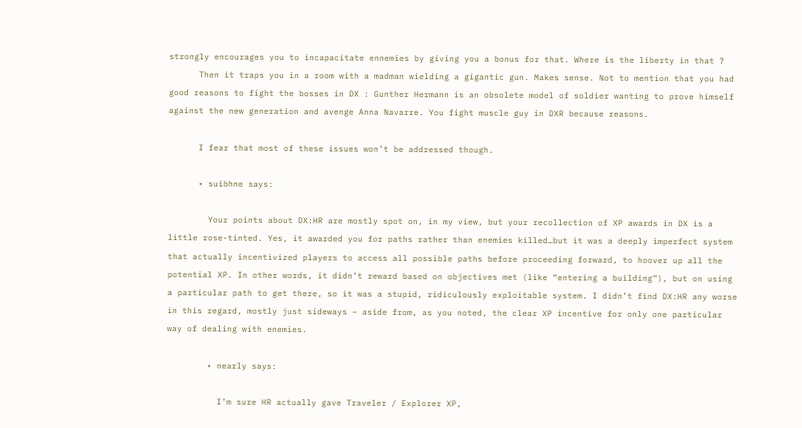strongly encourages you to incapacitate ennemies by giving you a bonus for that. Where is the liberty in that ?
      Then it traps you in a room with a madman wielding a gigantic gun. Makes sense. Not to mention that you had good reasons to fight the bosses in DX : Gunther Hermann is an obsolete model of soldier wanting to prove himself against the new generation and avenge Anna Navarre. You fight muscle guy in DXR because reasons.

      I fear that most of these issues won’t be addressed though.

      • suibhne says:

        Your points about DX:HR are mostly spot on, in my view, but your recollection of XP awards in DX is a little rose-tinted. Yes, it awarded you for paths rather than enemies killed…but it was a deeply imperfect system that actually incentivized players to access all possible paths before proceeding forward, to hoover up all the potential XP. In other words, it didn’t reward based on objectives met (like “entering a building”), but on using a particular path to get there, so it was a stupid, ridiculously exploitable system. I didn’t find DX:HR any worse in this regard, mostly just sideways – aside from, as you noted, the clear XP incentive for only one particular way of dealing with enemies.

        • nearly says:

          I’m sure HR actually gave Traveler / Explorer XP,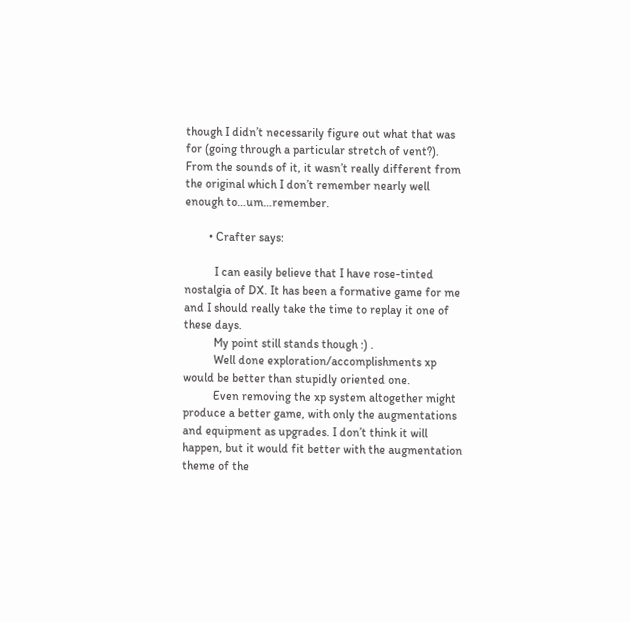though I didn’t necessarily figure out what that was for (going through a particular stretch of vent?). From the sounds of it, it wasn’t really different from the original which I don’t remember nearly well enough to…um…remember.

        • Crafter says:

          I can easily believe that I have rose-tinted nostalgia of DX. It has been a formative game for me and I should really take the time to replay it one of these days.
          My point still stands though :) .
          Well done exploration/accomplishments xp would be better than stupidly oriented one.
          Even removing the xp system altogether might produce a better game, with only the augmentations and equipment as upgrades. I don’t think it will happen, but it would fit better with the augmentation theme of the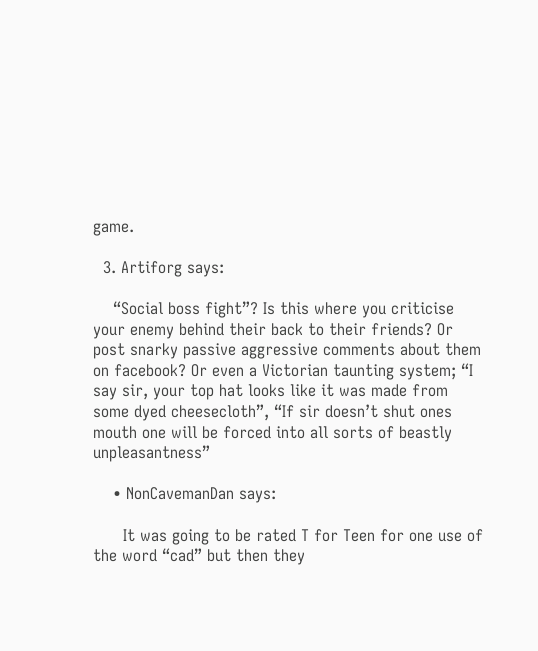game.

  3. Artiforg says:

    “Social boss fight”? Is this where you criticise your enemy behind their back to their friends? Or post snarky passive aggressive comments about them on facebook? Or even a Victorian taunting system; “I say sir, your top hat looks like it was made from some dyed cheesecloth”, “If sir doesn’t shut ones mouth one will be forced into all sorts of beastly unpleasantness”

    • NonCavemanDan says:

      It was going to be rated T for Teen for one use of the word “cad” but then they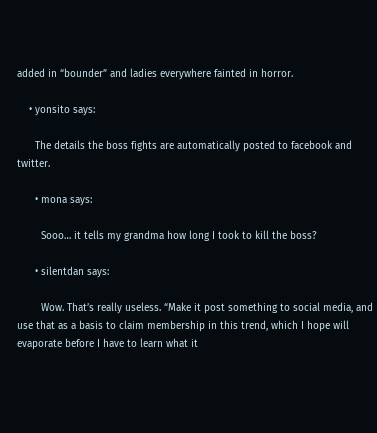added in “bounder” and ladies everywhere fainted in horror.

    • yonsito says:

      The details the boss fights are automatically posted to facebook and twitter.

      • mona says:

        Sooo… it tells my grandma how long I took to kill the boss?

      • silentdan says:

        Wow. That’s really useless. “Make it post something to social media, and use that as a basis to claim membership in this trend, which I hope will evaporate before I have to learn what it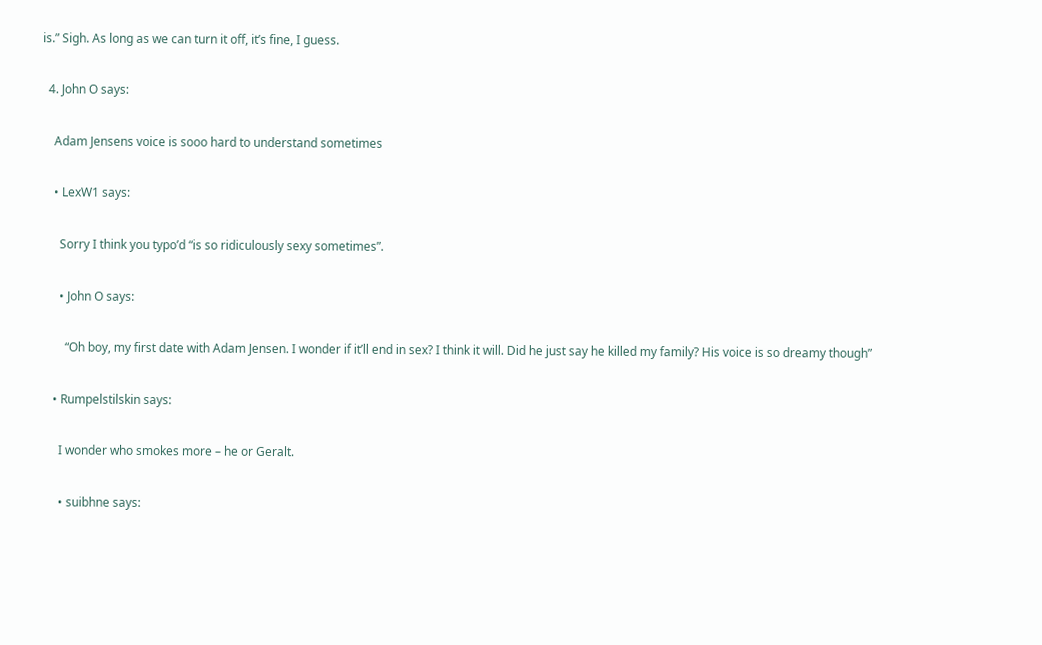is.” Sigh. As long as we can turn it off, it’s fine, I guess.

  4. John O says:

    Adam Jensens voice is sooo hard to understand sometimes

    • LexW1 says:

      Sorry I think you typo’d “is so ridiculously sexy sometimes”.

      • John O says:

        “Oh boy, my first date with Adam Jensen. I wonder if it’ll end in sex? I think it will. Did he just say he killed my family? His voice is so dreamy though”

    • Rumpelstilskin says:

      I wonder who smokes more – he or Geralt.

      • suibhne says: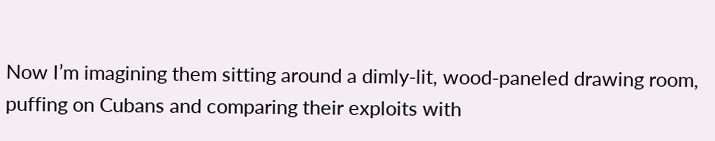Now I’m imagining them sitting around a dimly-lit, wood-paneled drawing room, puffing on Cubans and comparing their exploits with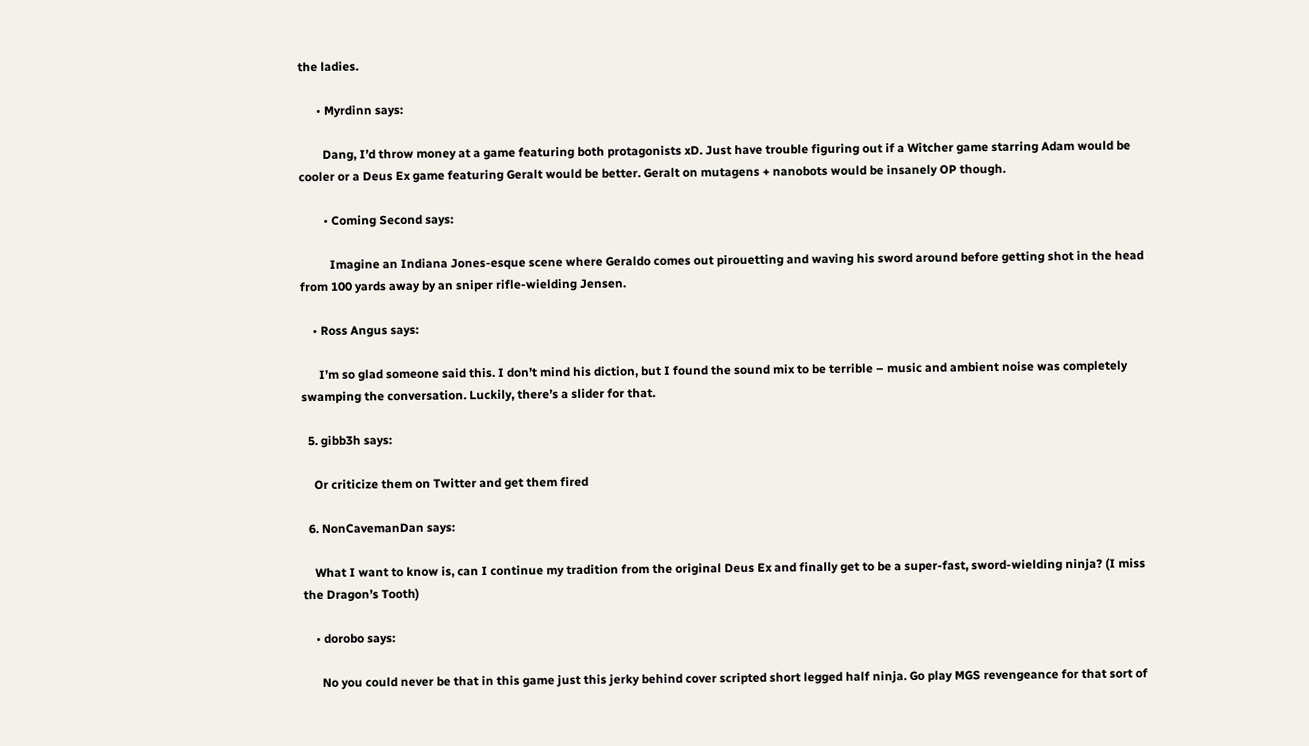the ladies.

      • Myrdinn says:

        Dang, I’d throw money at a game featuring both protagonists xD. Just have trouble figuring out if a Witcher game starring Adam would be cooler or a Deus Ex game featuring Geralt would be better. Geralt on mutagens + nanobots would be insanely OP though.

        • Coming Second says:

          Imagine an Indiana Jones-esque scene where Geraldo comes out pirouetting and waving his sword around before getting shot in the head from 100 yards away by an sniper rifle-wielding Jensen.

    • Ross Angus says:

      I’m so glad someone said this. I don’t mind his diction, but I found the sound mix to be terrible – music and ambient noise was completely swamping the conversation. Luckily, there’s a slider for that.

  5. gibb3h says:

    Or criticize them on Twitter and get them fired

  6. NonCavemanDan says:

    What I want to know is, can I continue my tradition from the original Deus Ex and finally get to be a super-fast, sword-wielding ninja? (I miss the Dragon’s Tooth)

    • dorobo says:

      No you could never be that in this game just this jerky behind cover scripted short legged half ninja. Go play MGS revengeance for that sort of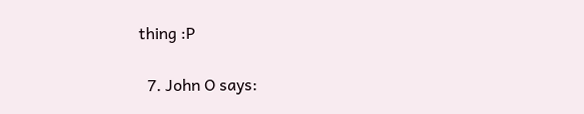thing :P

  7. John O says: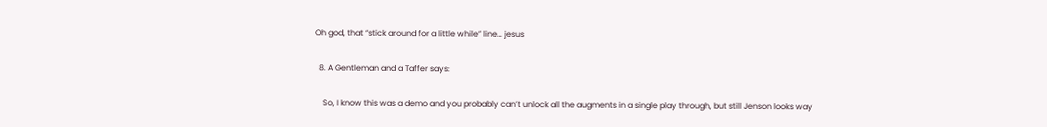Oh god, that “stick around for a little while” line… jesus

  8. A Gentleman and a Taffer says:

    So, I know this was a demo and you probably can’t unlock all the augments in a single play through, but still Jenson looks way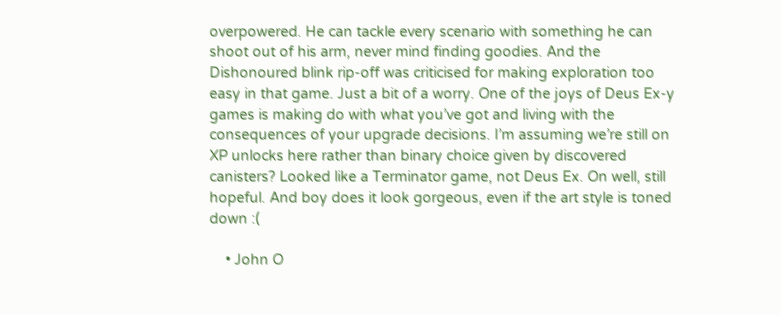overpowered. He can tackle every scenario with something he can shoot out of his arm, never mind finding goodies. And the Dishonoured blink rip-off was criticised for making exploration too easy in that game. Just a bit of a worry. One of the joys of Deus Ex-y games is making do with what you’ve got and living with the consequences of your upgrade decisions. I’m assuming we’re still on XP unlocks here rather than binary choice given by discovered canisters? Looked like a Terminator game, not Deus Ex. On well, still hopeful. And boy does it look gorgeous, even if the art style is toned down :(

    • John O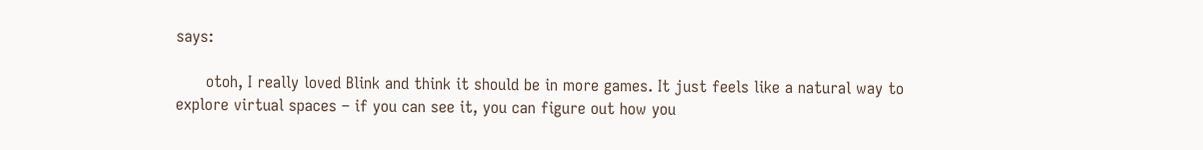says:

      otoh, I really loved Blink and think it should be in more games. It just feels like a natural way to explore virtual spaces – if you can see it, you can figure out how you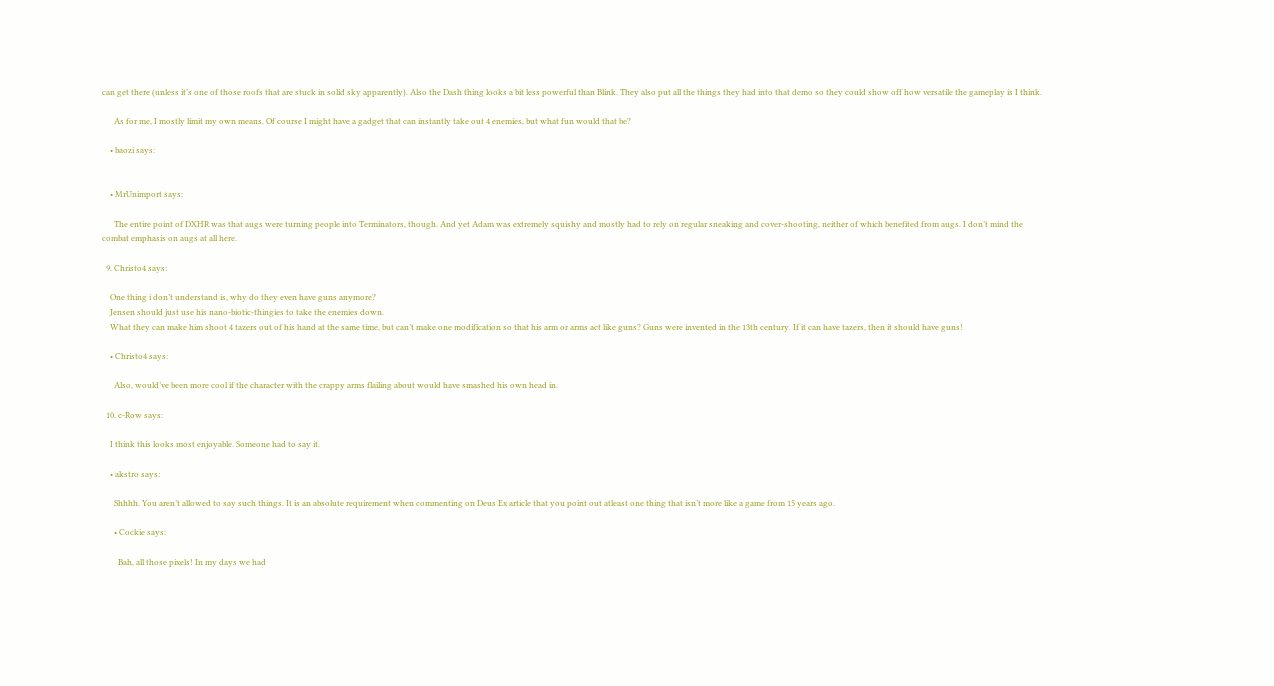can get there (unless it’s one of those roofs that are stuck in solid sky apparently). Also the Dash thing looks a bit less powerful than Blink. They also put all the things they had into that demo so they could show off how versatile the gameplay is I think.

      As for me, I mostly limit my own means. Of course I might have a gadget that can instantly take out 4 enemies, but what fun would that be?

    • baozi says:


    • MrUnimport says:

      The entire point of DXHR was that augs were turning people into Terminators, though. And yet Adam was extremely squishy and mostly had to rely on regular sneaking and cover-shooting, neither of which benefited from augs. I don’t mind the combat emphasis on augs at all here.

  9. Christo4 says:

    One thing i don’t understand is, why do they even have guns anymore?
    Jensen should just use his nano-biotic-thingies to take the enemies down.
    What they can make him shoot 4 tazers out of his hand at the same time, but can’t make one modification so that his arm or arms act like guns? Guns were invented in the 13th century. If it can have tazers, then it should have guns!

    • Christo4 says:

      Also, would’ve been more cool if the character with the crappy arms flailing about would have smashed his own head in.

  10. c-Row says:

    I think this looks most enjoyable. Someone had to say it.

    • akstro says:

      Shhhh. You aren’t allowed to say such things. It is an absolute requirement when commenting on Deus Ex article that you point out atleast one thing that isn’t more like a game from 15 years ago.

      • Cockie says:

        Bah, all those pixels! In my days we had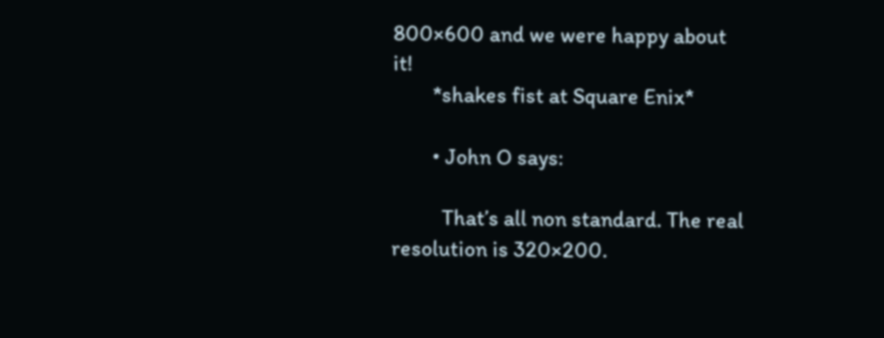800×600 and we were happy about it!
        *shakes fist at Square Enix*

        • John O says:

          That’s all non standard. The real resolution is 320×200.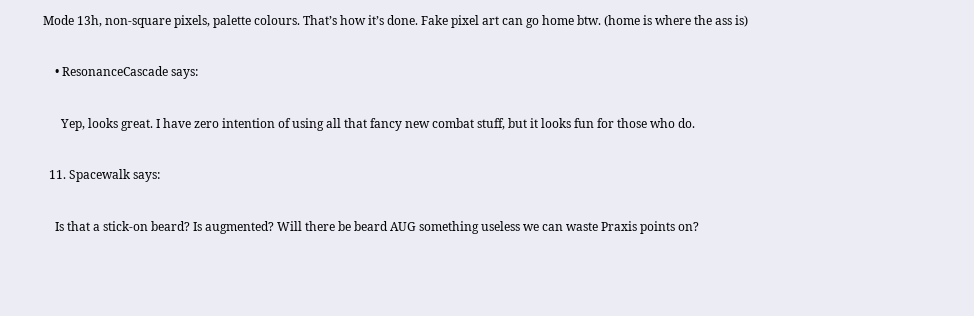Mode 13h, non-square pixels, palette colours. That’s how it’s done. Fake pixel art can go home btw. (home is where the ass is)

    • ResonanceCascade says:

      Yep, looks great. I have zero intention of using all that fancy new combat stuff, but it looks fun for those who do.

  11. Spacewalk says:

    Is that a stick-on beard? Is augmented? Will there be beard AUG something useless we can waste Praxis points on?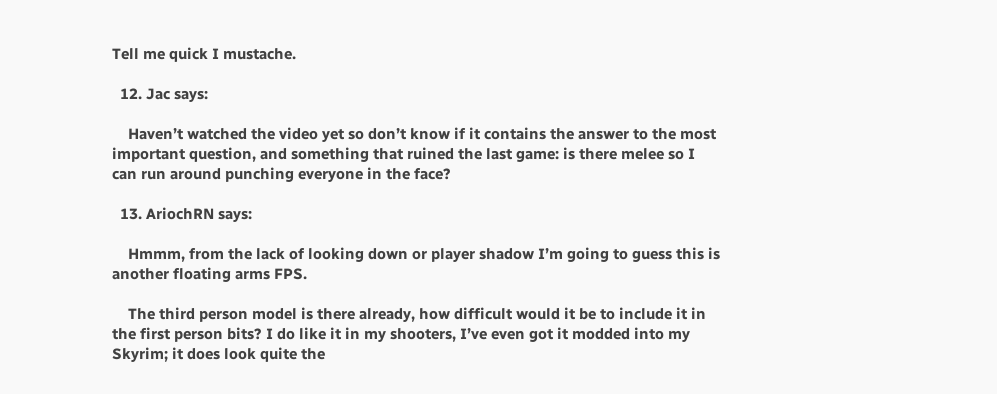Tell me quick I mustache.

  12. Jac says:

    Haven’t watched the video yet so don’t know if it contains the answer to the most important question, and something that ruined the last game: is there melee so I can run around punching everyone in the face?

  13. AriochRN says:

    Hmmm, from the lack of looking down or player shadow I’m going to guess this is another floating arms FPS.

    The third person model is there already, how difficult would it be to include it in the first person bits? I do like it in my shooters, I’ve even got it modded into my Skyrim; it does look quite the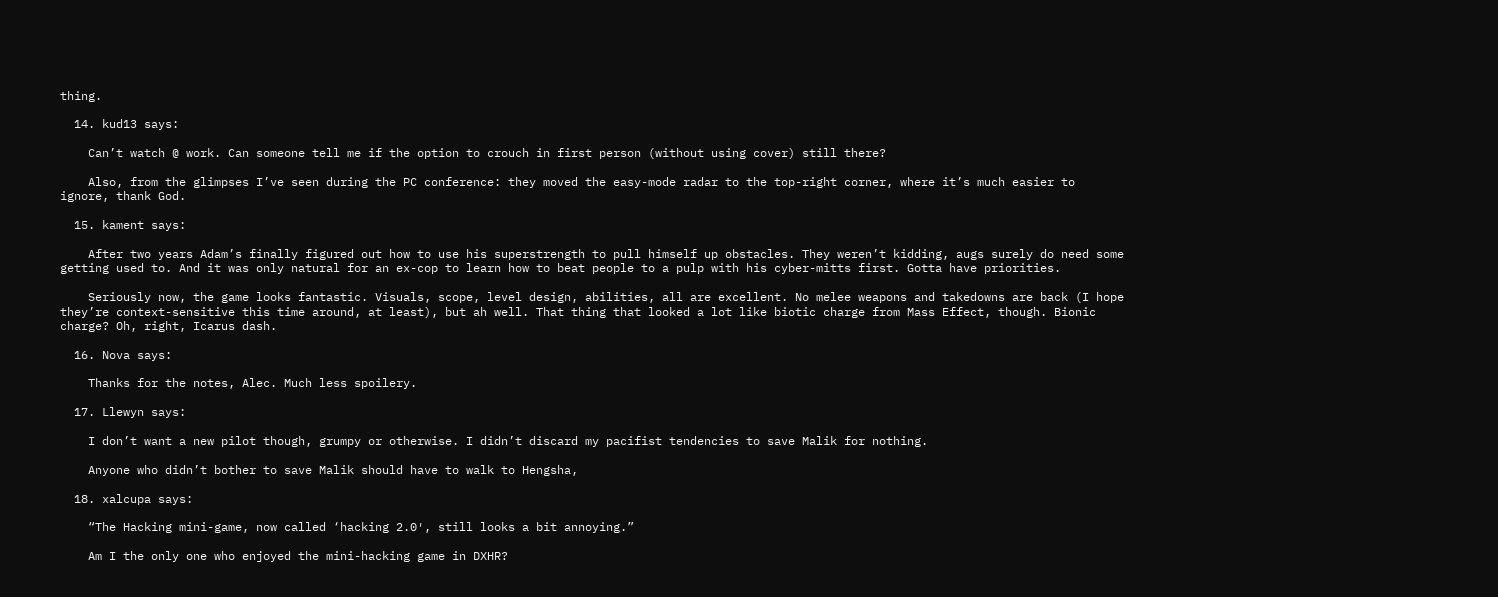thing.

  14. kud13 says:

    Can’t watch @ work. Can someone tell me if the option to crouch in first person (without using cover) still there?

    Also, from the glimpses I’ve seen during the PC conference: they moved the easy-mode radar to the top-right corner, where it’s much easier to ignore, thank God.

  15. kament says:

    After two years Adam’s finally figured out how to use his superstrength to pull himself up obstacles. They weren’t kidding, augs surely do need some getting used to. And it was only natural for an ex-cop to learn how to beat people to a pulp with his cyber-mitts first. Gotta have priorities.

    Seriously now, the game looks fantastic. Visuals, scope, level design, abilities, all are excellent. No melee weapons and takedowns are back (I hope they’re context-sensitive this time around, at least), but ah well. That thing that looked a lot like biotic charge from Mass Effect, though. Bionic charge? Oh, right, Icarus dash.

  16. Nova says:

    Thanks for the notes, Alec. Much less spoilery.

  17. Llewyn says:

    I don’t want a new pilot though, grumpy or otherwise. I didn’t discard my pacifist tendencies to save Malik for nothing.

    Anyone who didn’t bother to save Malik should have to walk to Hengsha,

  18. xalcupa says:

    “The Hacking mini-game, now called ‘hacking 2.0′, still looks a bit annoying.”

    Am I the only one who enjoyed the mini-hacking game in DXHR?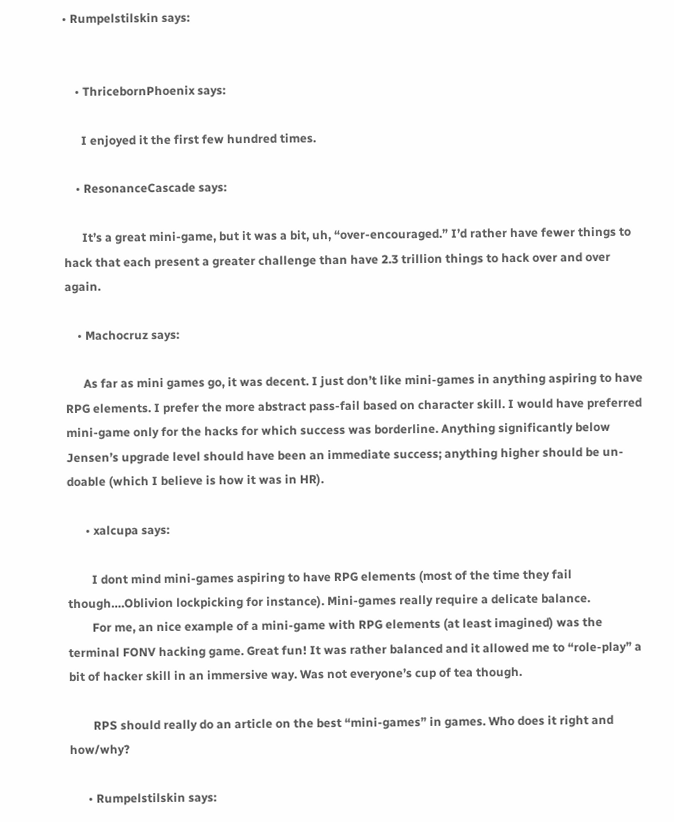• Rumpelstilskin says:


    • ThricebornPhoenix says:

      I enjoyed it the first few hundred times.

    • ResonanceCascade says:

      It’s a great mini-game, but it was a bit, uh, “over-encouraged.” I’d rather have fewer things to hack that each present a greater challenge than have 2.3 trillion things to hack over and over again.

    • Machocruz says:

      As far as mini games go, it was decent. I just don’t like mini-games in anything aspiring to have RPG elements. I prefer the more abstract pass-fail based on character skill. I would have preferred mini-game only for the hacks for which success was borderline. Anything significantly below Jensen’s upgrade level should have been an immediate success; anything higher should be un-doable (which I believe is how it was in HR).

      • xalcupa says:

        I dont mind mini-games aspiring to have RPG elements (most of the time they fail though….Oblivion lockpicking for instance). Mini-games really require a delicate balance.
        For me, an nice example of a mini-game with RPG elements (at least imagined) was the terminal FONV hacking game. Great fun! It was rather balanced and it allowed me to “role-play” a bit of hacker skill in an immersive way. Was not everyone’s cup of tea though.

        RPS should really do an article on the best “mini-games” in games. Who does it right and how/why?

      • Rumpelstilskin says: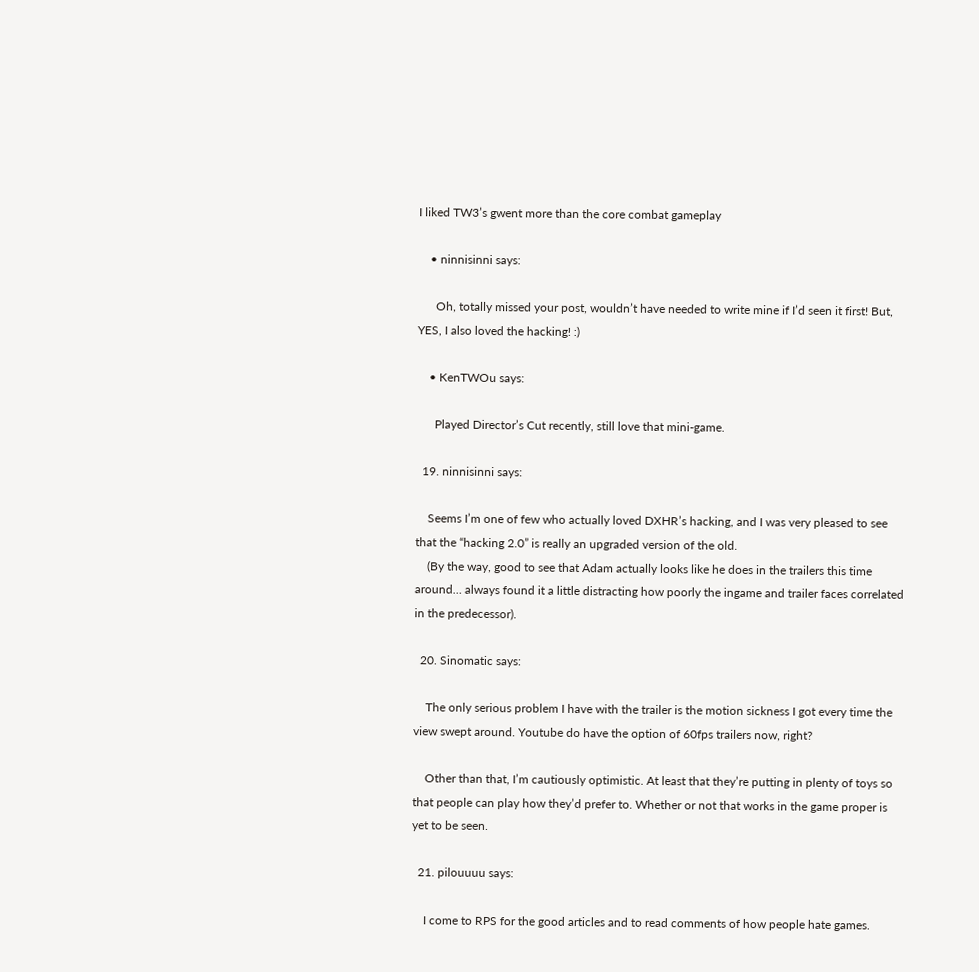I liked TW3’s gwent more than the core combat gameplay

    • ninnisinni says:

      Oh, totally missed your post, wouldn’t have needed to write mine if I’d seen it first! But, YES, I also loved the hacking! :)

    • KenTWOu says:

      Played Director’s Cut recently, still love that mini-game.

  19. ninnisinni says:

    Seems I’m one of few who actually loved DXHR’s hacking, and I was very pleased to see that the “hacking 2.0” is really an upgraded version of the old.
    (By the way, good to see that Adam actually looks like he does in the trailers this time around… always found it a little distracting how poorly the ingame and trailer faces correlated in the predecessor).

  20. Sinomatic says:

    The only serious problem I have with the trailer is the motion sickness I got every time the view swept around. Youtube do have the option of 60fps trailers now, right?

    Other than that, I’m cautiously optimistic. At least that they’re putting in plenty of toys so that people can play how they’d prefer to. Whether or not that works in the game proper is yet to be seen.

  21. pilouuuu says:

    I come to RPS for the good articles and to read comments of how people hate games.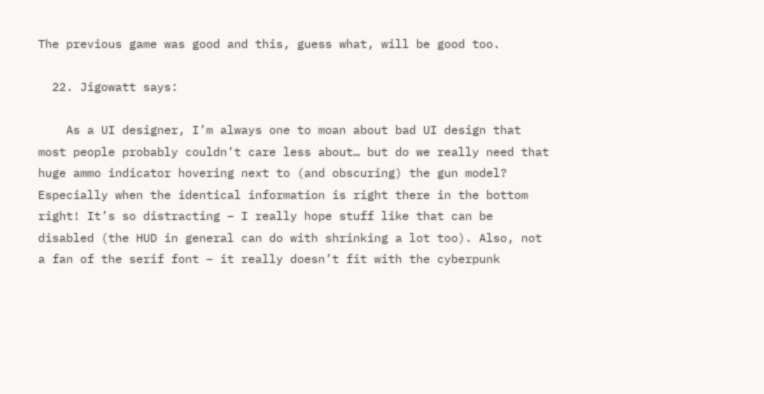The previous game was good and this, guess what, will be good too.

  22. Jigowatt says:

    As a UI designer, I’m always one to moan about bad UI design that most people probably couldn’t care less about… but do we really need that huge ammo indicator hovering next to (and obscuring) the gun model? Especially when the identical information is right there in the bottom right! It’s so distracting – I really hope stuff like that can be disabled (the HUD in general can do with shrinking a lot too). Also, not a fan of the serif font – it really doesn’t fit with the cyberpunk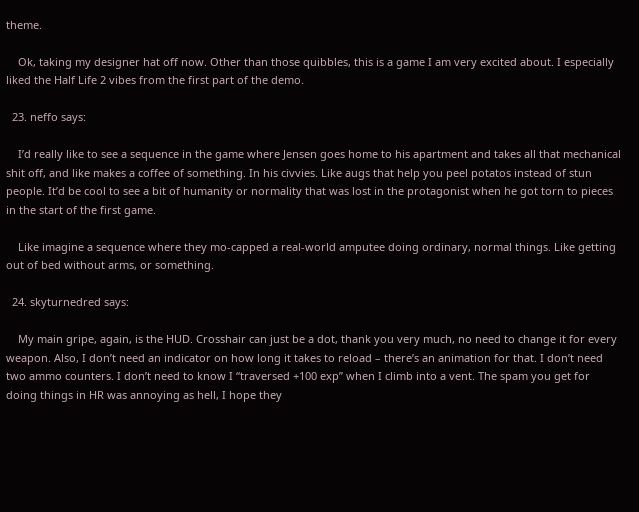theme.

    Ok, taking my designer hat off now. Other than those quibbles, this is a game I am very excited about. I especially liked the Half Life 2 vibes from the first part of the demo.

  23. neffo says:

    I’d really like to see a sequence in the game where Jensen goes home to his apartment and takes all that mechanical shit off, and like makes a coffee of something. In his civvies. Like augs that help you peel potatos instead of stun people. It’d be cool to see a bit of humanity or normality that was lost in the protagonist when he got torn to pieces in the start of the first game.

    Like imagine a sequence where they mo-capped a real-world amputee doing ordinary, normal things. Like getting out of bed without arms, or something.

  24. skyturnedred says:

    My main gripe, again, is the HUD. Crosshair can just be a dot, thank you very much, no need to change it for every weapon. Also, I don’t need an indicator on how long it takes to reload – there’s an animation for that. I don’t need two ammo counters. I don’t need to know I “traversed +100 exp” when I climb into a vent. The spam you get for doing things in HR was annoying as hell, I hope they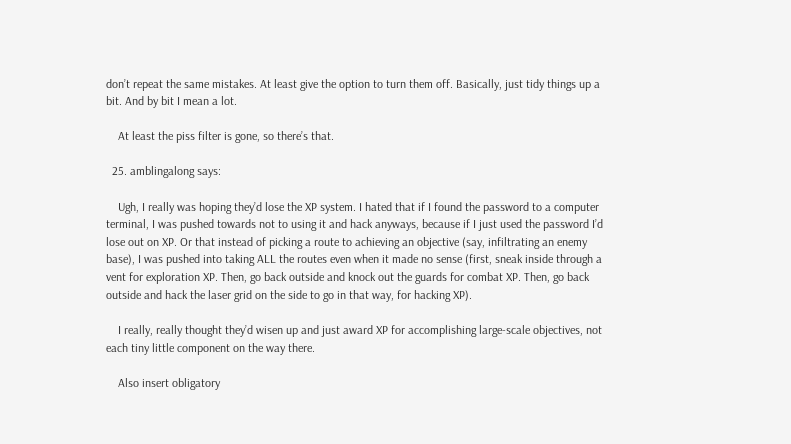don’t repeat the same mistakes. At least give the option to turn them off. Basically, just tidy things up a bit. And by bit I mean a lot.

    At least the piss filter is gone, so there’s that.

  25. amblingalong says:

    Ugh, I really was hoping they’d lose the XP system. I hated that if I found the password to a computer terminal, I was pushed towards not to using it and hack anyways, because if I just used the password I’d lose out on XP. Or that instead of picking a route to achieving an objective (say, infiltrating an enemy base), I was pushed into taking ALL the routes even when it made no sense (first, sneak inside through a vent for exploration XP. Then, go back outside and knock out the guards for combat XP. Then, go back outside and hack the laser grid on the side to go in that way, for hacking XP).

    I really, really thought they’d wisen up and just award XP for accomplishing large-scale objectives, not each tiny little component on the way there.

    Also insert obligatory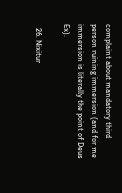complaint about mandatory third person ruining immersion (and for me immersion is literally the point of Deus Ex).

  26. Nixitur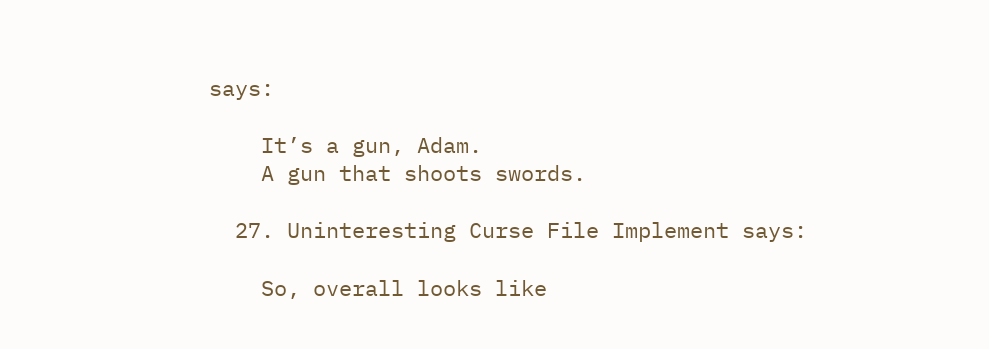says:

    It’s a gun, Adam.
    A gun that shoots swords.

  27. Uninteresting Curse File Implement says:

    So, overall looks like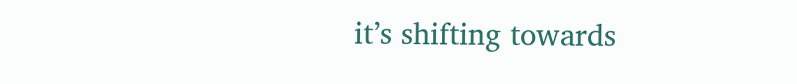it’s shifting towards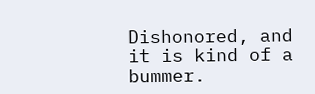Dishonored, and it is kind of a bummer.